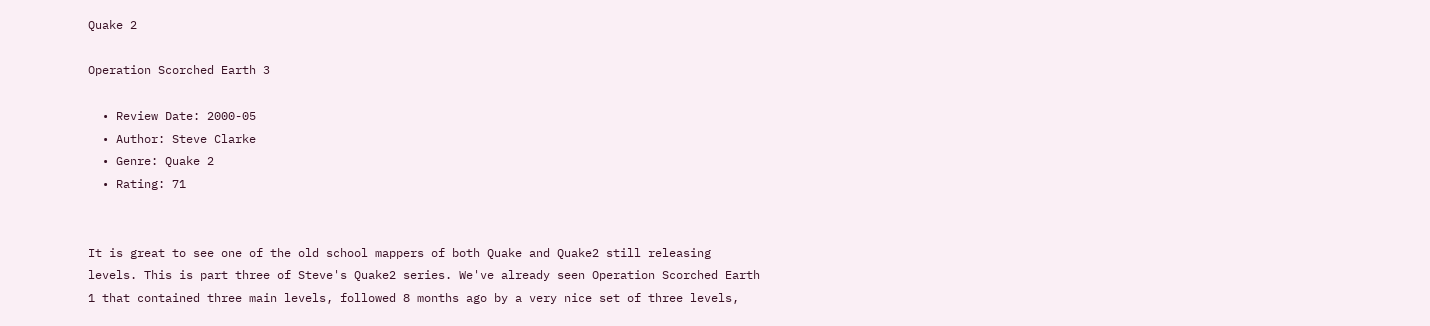Quake 2

Operation Scorched Earth 3

  • Review Date: 2000-05
  • Author: Steve Clarke
  • Genre: Quake 2
  • Rating: 71


It is great to see one of the old school mappers of both Quake and Quake2 still releasing levels. This is part three of Steve's Quake2 series. We've already seen Operation Scorched Earth 1 that contained three main levels, followed 8 months ago by a very nice set of three levels,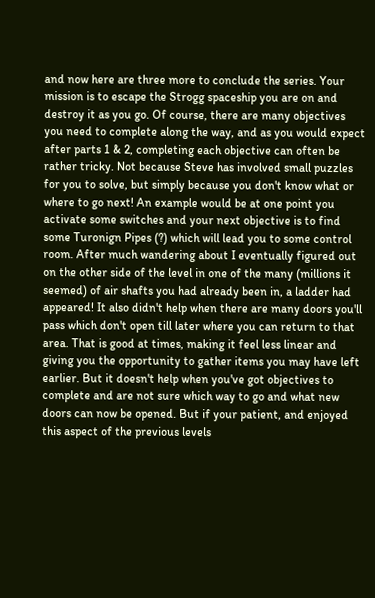and now here are three more to conclude the series. Your mission is to escape the Strogg spaceship you are on and destroy it as you go. Of course, there are many objectives you need to complete along the way, and as you would expect after parts 1 & 2, completing each objective can often be rather tricky. Not because Steve has involved small puzzles for you to solve, but simply because you don't know what or where to go next! An example would be at one point you activate some switches and your next objective is to find some Turonign Pipes (?) which will lead you to some control room. After much wandering about I eventually figured out on the other side of the level in one of the many (millions it seemed) of air shafts you had already been in, a ladder had appeared! It also didn't help when there are many doors you'll pass which don't open till later where you can return to that area. That is good at times, making it feel less linear and giving you the opportunity to gather items you may have left earlier. But it doesn't help when you've got objectives to complete and are not sure which way to go and what new doors can now be opened. But if your patient, and enjoyed this aspect of the previous levels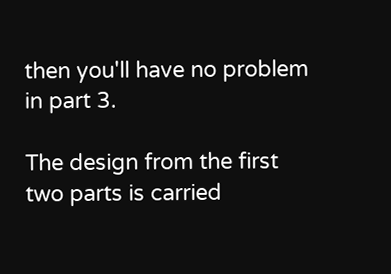then you'll have no problem in part 3.

The design from the first two parts is carried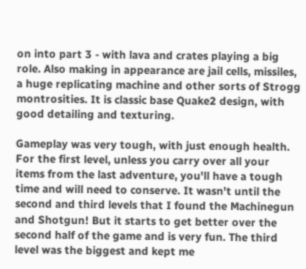on into part 3 - with lava and crates playing a big role. Also making in appearance are jail cells, missiles, a huge replicating machine and other sorts of Strogg montrosities. It is classic base Quake2 design, with good detailing and texturing.

Gameplay was very tough, with just enough health. For the first level, unless you carry over all your items from the last adventure, you'll have a tough time and will need to conserve. It wasn't until the second and third levels that I found the Machinegun and Shotgun! But it starts to get better over the second half of the game and is very fun. The third level was the biggest and kept me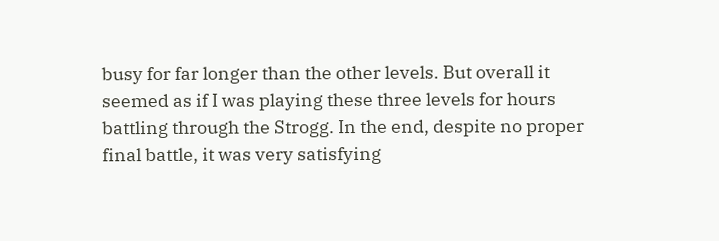busy for far longer than the other levels. But overall it seemed as if I was playing these three levels for hours battling through the Strogg. In the end, despite no proper final battle, it was very satisfying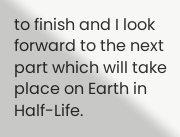to finish and I look forward to the next part which will take place on Earth in Half-Life.